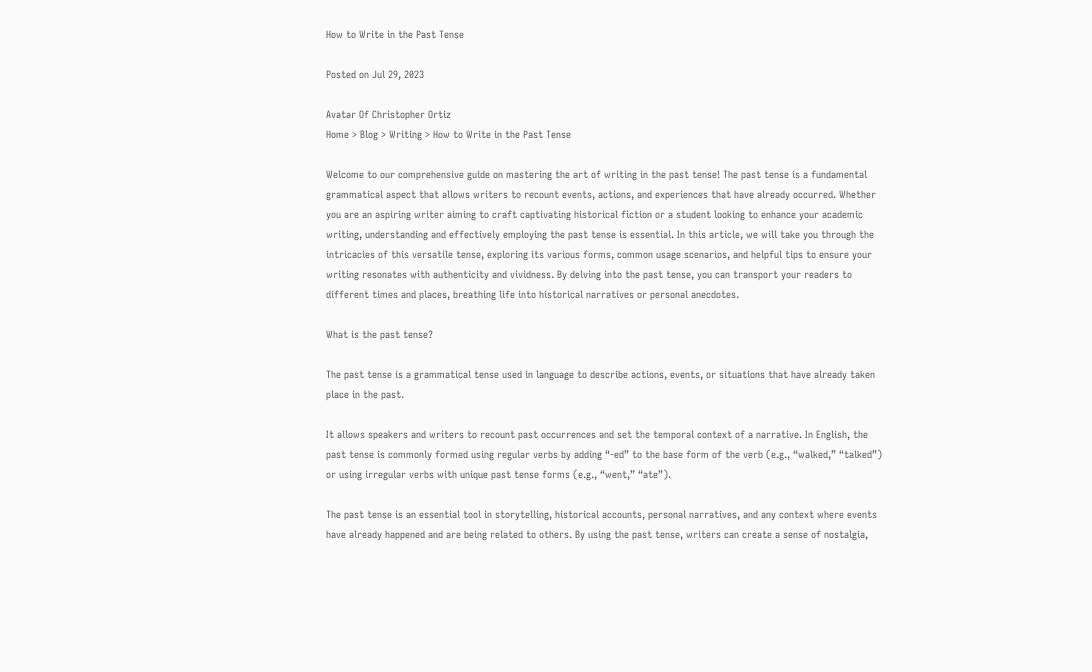How to Write in the Past Tense

Posted on Jul 29, 2023

Avatar Of Christopher Ortiz
Home > Blog > Writing > How to Write in the Past Tense

Welcome to our comprehensive guide on mastering the art of writing in the past tense! The past tense is a fundamental grammatical aspect that allows writers to recount events, actions, and experiences that have already occurred. Whether you are an aspiring writer aiming to craft captivating historical fiction or a student looking to enhance your academic writing, understanding and effectively employing the past tense is essential. In this article, we will take you through the intricacies of this versatile tense, exploring its various forms, common usage scenarios, and helpful tips to ensure your writing resonates with authenticity and vividness. By delving into the past tense, you can transport your readers to different times and places, breathing life into historical narratives or personal anecdotes.

What is the past tense?

The past tense is a grammatical tense used in language to describe actions, events, or situations that have already taken place in the past.

It allows speakers and writers to recount past occurrences and set the temporal context of a narrative. In English, the past tense is commonly formed using regular verbs by adding “-ed” to the base form of the verb (e.g., “walked,” “talked”) or using irregular verbs with unique past tense forms (e.g., “went,” “ate”).

The past tense is an essential tool in storytelling, historical accounts, personal narratives, and any context where events have already happened and are being related to others. By using the past tense, writers can create a sense of nostalgia,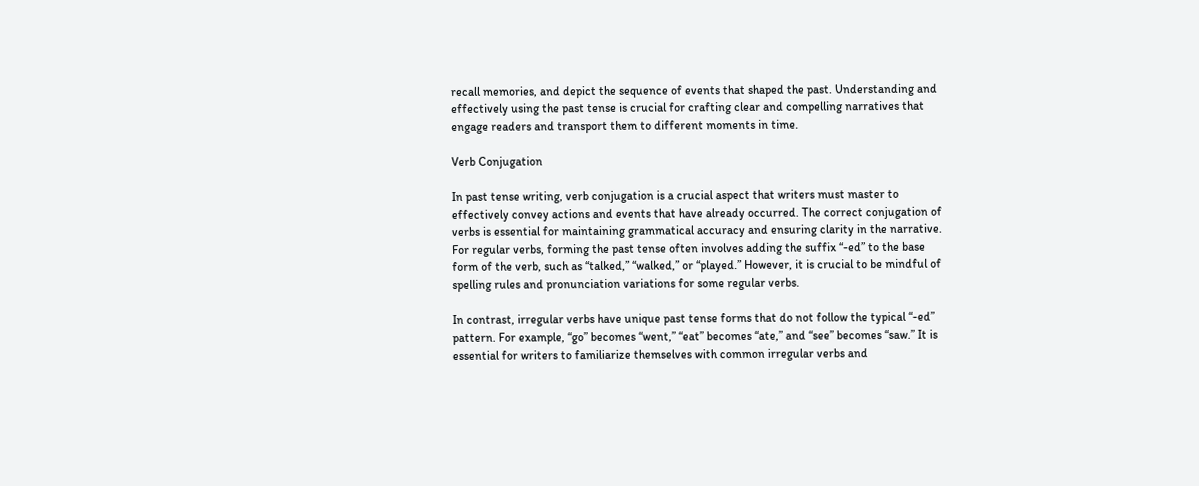recall memories, and depict the sequence of events that shaped the past. Understanding and effectively using the past tense is crucial for crafting clear and compelling narratives that engage readers and transport them to different moments in time.

Verb Conjugation

In past tense writing, verb conjugation is a crucial aspect that writers must master to effectively convey actions and events that have already occurred. The correct conjugation of verbs is essential for maintaining grammatical accuracy and ensuring clarity in the narrative. For regular verbs, forming the past tense often involves adding the suffix “-ed” to the base form of the verb, such as “talked,” “walked,” or “played.” However, it is crucial to be mindful of spelling rules and pronunciation variations for some regular verbs.

In contrast, irregular verbs have unique past tense forms that do not follow the typical “-ed” pattern. For example, “go” becomes “went,” “eat” becomes “ate,” and “see” becomes “saw.” It is essential for writers to familiarize themselves with common irregular verbs and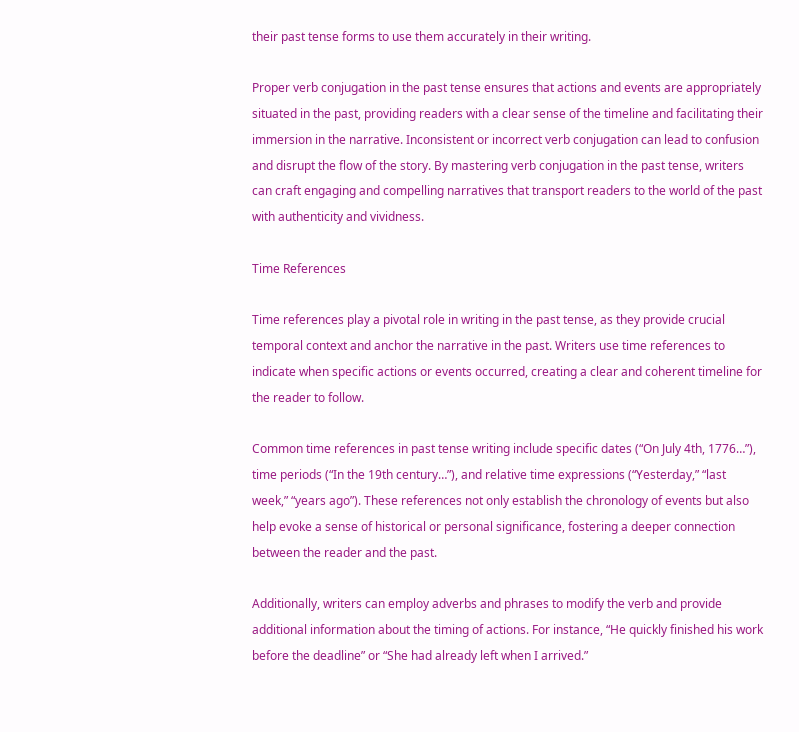their past tense forms to use them accurately in their writing.

Proper verb conjugation in the past tense ensures that actions and events are appropriately situated in the past, providing readers with a clear sense of the timeline and facilitating their immersion in the narrative. Inconsistent or incorrect verb conjugation can lead to confusion and disrupt the flow of the story. By mastering verb conjugation in the past tense, writers can craft engaging and compelling narratives that transport readers to the world of the past with authenticity and vividness.

Time References

Time references play a pivotal role in writing in the past tense, as they provide crucial temporal context and anchor the narrative in the past. Writers use time references to indicate when specific actions or events occurred, creating a clear and coherent timeline for the reader to follow.

Common time references in past tense writing include specific dates (“On July 4th, 1776…”), time periods (“In the 19th century…”), and relative time expressions (“Yesterday,” “last week,” “years ago”). These references not only establish the chronology of events but also help evoke a sense of historical or personal significance, fostering a deeper connection between the reader and the past.

Additionally, writers can employ adverbs and phrases to modify the verb and provide additional information about the timing of actions. For instance, “He quickly finished his work before the deadline” or “She had already left when I arrived.”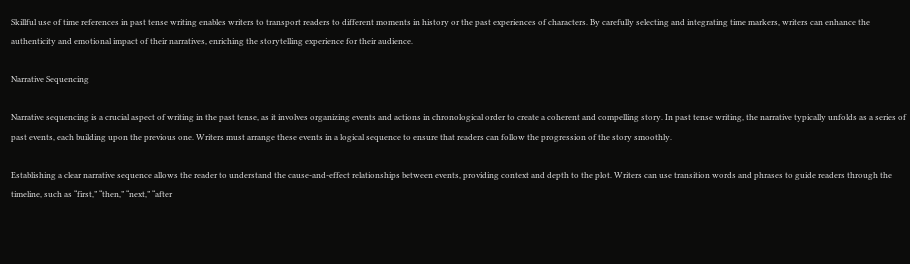Skillful use of time references in past tense writing enables writers to transport readers to different moments in history or the past experiences of characters. By carefully selecting and integrating time markers, writers can enhance the authenticity and emotional impact of their narratives, enriching the storytelling experience for their audience.

Narrative Sequencing

Narrative sequencing is a crucial aspect of writing in the past tense, as it involves organizing events and actions in chronological order to create a coherent and compelling story. In past tense writing, the narrative typically unfolds as a series of past events, each building upon the previous one. Writers must arrange these events in a logical sequence to ensure that readers can follow the progression of the story smoothly.

Establishing a clear narrative sequence allows the reader to understand the cause-and-effect relationships between events, providing context and depth to the plot. Writers can use transition words and phrases to guide readers through the timeline, such as “first,” “then,” “next,” “after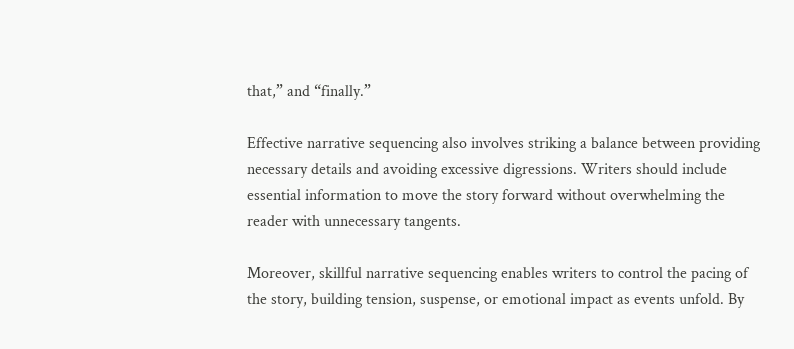that,” and “finally.”

Effective narrative sequencing also involves striking a balance between providing necessary details and avoiding excessive digressions. Writers should include essential information to move the story forward without overwhelming the reader with unnecessary tangents.

Moreover, skillful narrative sequencing enables writers to control the pacing of the story, building tension, suspense, or emotional impact as events unfold. By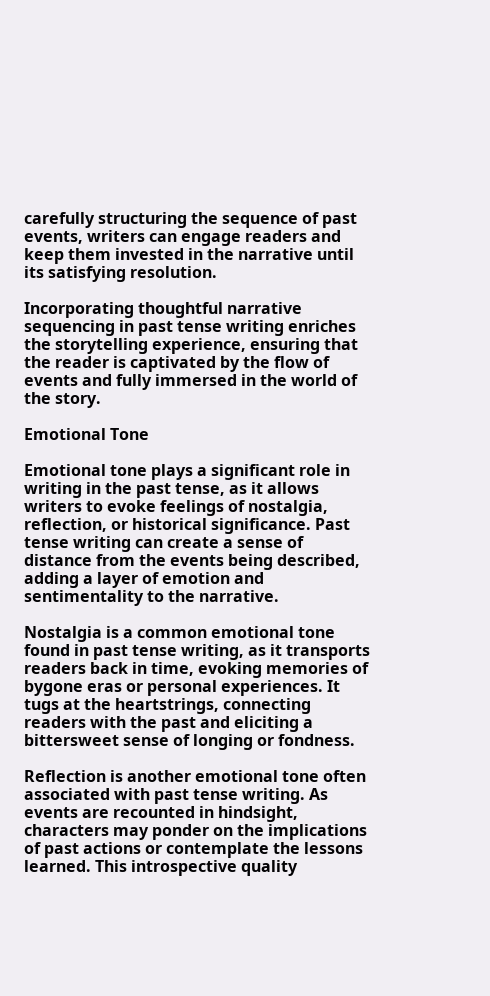carefully structuring the sequence of past events, writers can engage readers and keep them invested in the narrative until its satisfying resolution.

Incorporating thoughtful narrative sequencing in past tense writing enriches the storytelling experience, ensuring that the reader is captivated by the flow of events and fully immersed in the world of the story.

Emotional Tone

Emotional tone plays a significant role in writing in the past tense, as it allows writers to evoke feelings of nostalgia, reflection, or historical significance. Past tense writing can create a sense of distance from the events being described, adding a layer of emotion and sentimentality to the narrative.

Nostalgia is a common emotional tone found in past tense writing, as it transports readers back in time, evoking memories of bygone eras or personal experiences. It tugs at the heartstrings, connecting readers with the past and eliciting a bittersweet sense of longing or fondness.

Reflection is another emotional tone often associated with past tense writing. As events are recounted in hindsight, characters may ponder on the implications of past actions or contemplate the lessons learned. This introspective quality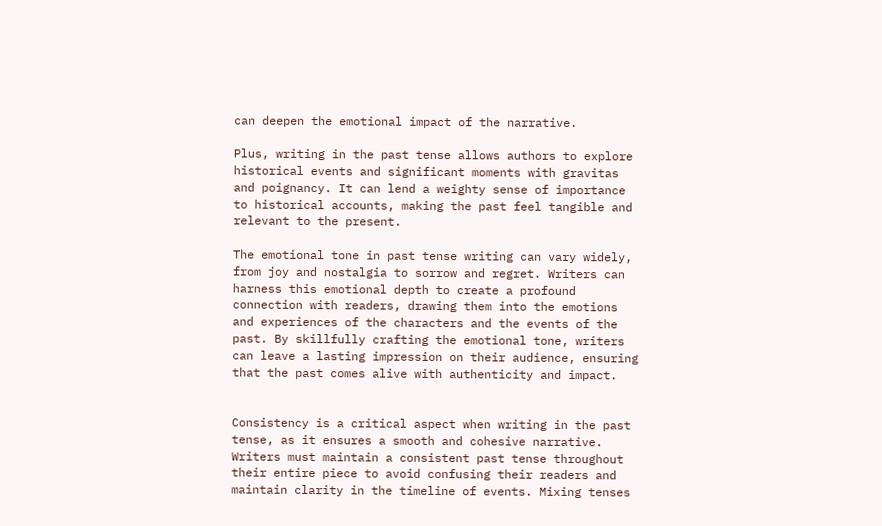can deepen the emotional impact of the narrative.

Plus, writing in the past tense allows authors to explore historical events and significant moments with gravitas and poignancy. It can lend a weighty sense of importance to historical accounts, making the past feel tangible and relevant to the present.

The emotional tone in past tense writing can vary widely, from joy and nostalgia to sorrow and regret. Writers can harness this emotional depth to create a profound connection with readers, drawing them into the emotions and experiences of the characters and the events of the past. By skillfully crafting the emotional tone, writers can leave a lasting impression on their audience, ensuring that the past comes alive with authenticity and impact.


Consistency is a critical aspect when writing in the past tense, as it ensures a smooth and cohesive narrative. Writers must maintain a consistent past tense throughout their entire piece to avoid confusing their readers and maintain clarity in the timeline of events. Mixing tenses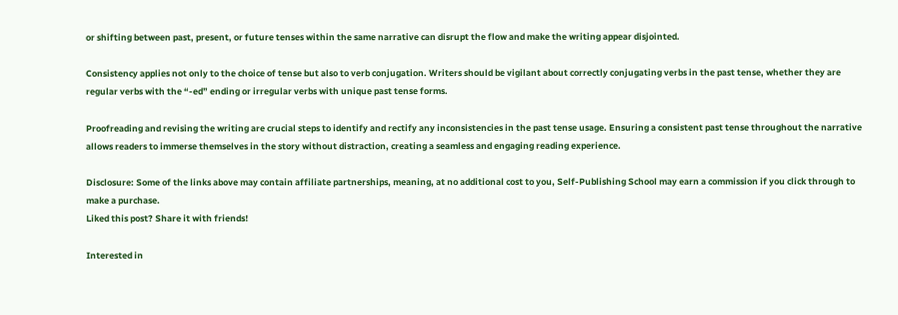or shifting between past, present, or future tenses within the same narrative can disrupt the flow and make the writing appear disjointed.

Consistency applies not only to the choice of tense but also to verb conjugation. Writers should be vigilant about correctly conjugating verbs in the past tense, whether they are regular verbs with the “-ed” ending or irregular verbs with unique past tense forms.

Proofreading and revising the writing are crucial steps to identify and rectify any inconsistencies in the past tense usage. Ensuring a consistent past tense throughout the narrative allows readers to immerse themselves in the story without distraction, creating a seamless and engaging reading experience.

Disclosure: Some of the links above may contain affiliate partnerships, meaning, at no additional cost to you, Self-Publishing School may earn a commission if you click through to make a purchase.
Liked this post? Share it with friends!

Interested in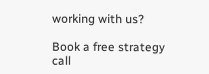working with us?

Book a free strategy call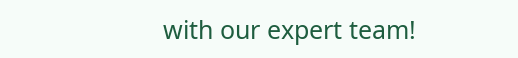with our expert team!